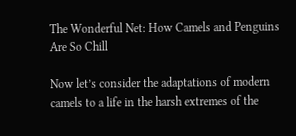The Wonderful Net: How Camels and Penguins Are So Chill

Now let’s consider the adaptations of modern camels to a life in the harsh extremes of the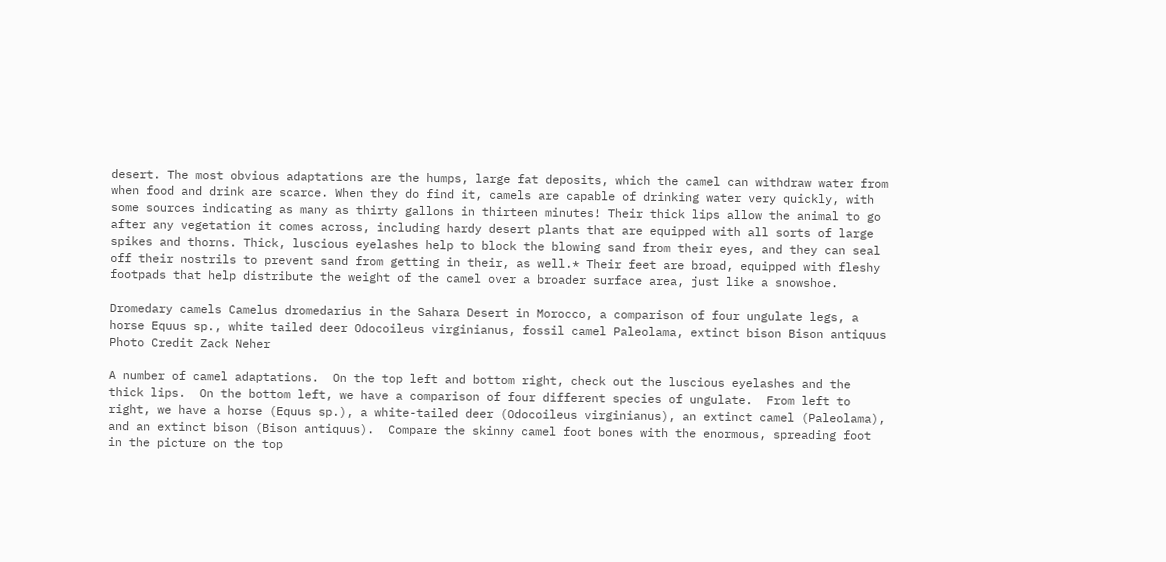desert. The most obvious adaptations are the humps, large fat deposits, which the camel can withdraw water from when food and drink are scarce. When they do find it, camels are capable of drinking water very quickly, with some sources indicating as many as thirty gallons in thirteen minutes! Their thick lips allow the animal to go after any vegetation it comes across, including hardy desert plants that are equipped with all sorts of large spikes and thorns. Thick, luscious eyelashes help to block the blowing sand from their eyes, and they can seal off their nostrils to prevent sand from getting in their, as well.* Their feet are broad, equipped with fleshy footpads that help distribute the weight of the camel over a broader surface area, just like a snowshoe.

Dromedary camels Camelus dromedarius in the Sahara Desert in Morocco, a comparison of four ungulate legs, a horse Equus sp., white tailed deer Odocoileus virginianus, fossil camel Paleolama, extinct bison Bison antiquus Photo Credit Zack Neher

A number of camel adaptations.  On the top left and bottom right, check out the luscious eyelashes and the thick lips.  On the bottom left, we have a comparison of four different species of ungulate.  From left to right, we have a horse (Equus sp.), a white-tailed deer (Odocoileus virginianus), an extinct camel (Paleolama), and an extinct bison (Bison antiquus).  Compare the skinny camel foot bones with the enormous, spreading foot in the picture on the top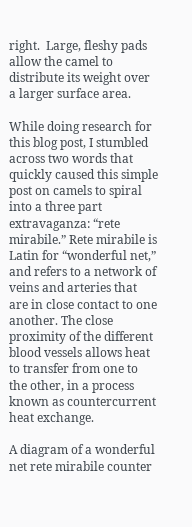right.  Large, fleshy pads allow the camel to distribute its weight over a larger surface area.

While doing research for this blog post, I stumbled across two words that quickly caused this simple post on camels to spiral into a three part extravaganza: “rete mirabile.” Rete mirabile is Latin for “wonderful net,” and refers to a network of veins and arteries that are in close contact to one another. The close proximity of the different blood vessels allows heat to transfer from one to the other, in a process known as countercurrent heat exchange.

A diagram of a wonderful net rete mirabile counter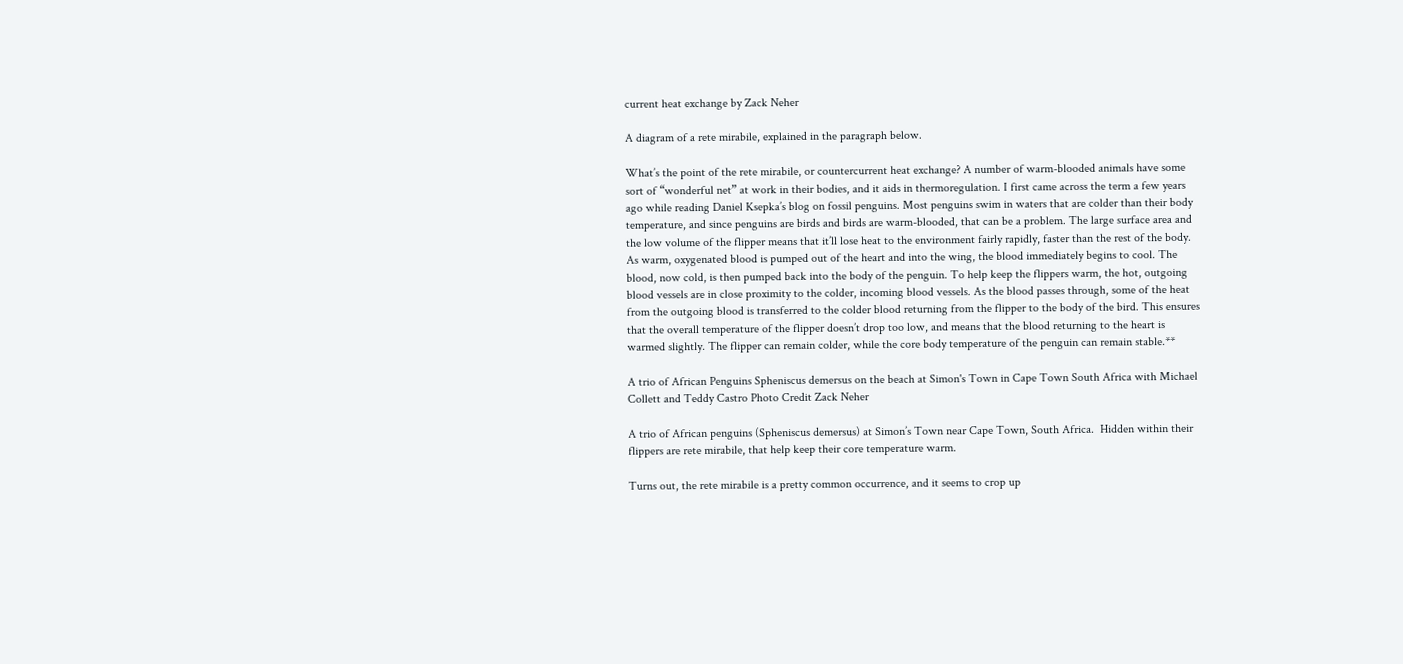current heat exchange by Zack Neher

A diagram of a rete mirabile, explained in the paragraph below.

What’s the point of the rete mirabile, or countercurrent heat exchange? A number of warm-blooded animals have some sort of “wonderful net” at work in their bodies, and it aids in thermoregulation. I first came across the term a few years ago while reading Daniel Ksepka’s blog on fossil penguins. Most penguins swim in waters that are colder than their body temperature, and since penguins are birds and birds are warm-blooded, that can be a problem. The large surface area and the low volume of the flipper means that it’ll lose heat to the environment fairly rapidly, faster than the rest of the body. As warm, oxygenated blood is pumped out of the heart and into the wing, the blood immediately begins to cool. The blood, now cold, is then pumped back into the body of the penguin. To help keep the flippers warm, the hot, outgoing blood vessels are in close proximity to the colder, incoming blood vessels. As the blood passes through, some of the heat from the outgoing blood is transferred to the colder blood returning from the flipper to the body of the bird. This ensures that the overall temperature of the flipper doesn’t drop too low, and means that the blood returning to the heart is warmed slightly. The flipper can remain colder, while the core body temperature of the penguin can remain stable.**

A trio of African Penguins Spheniscus demersus on the beach at Simon's Town in Cape Town South Africa with Michael Collett and Teddy Castro Photo Credit Zack Neher

A trio of African penguins (Spheniscus demersus) at Simon’s Town near Cape Town, South Africa.  Hidden within their flippers are rete mirabile, that help keep their core temperature warm.

Turns out, the rete mirabile is a pretty common occurrence, and it seems to crop up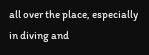all over the place, especially in diving and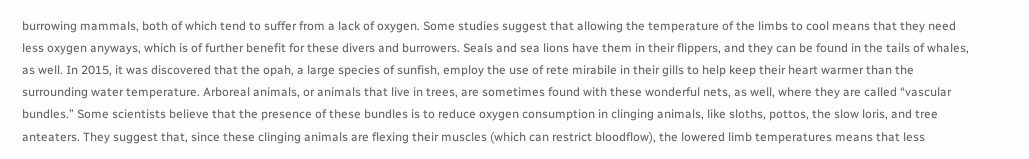burrowing mammals, both of which tend to suffer from a lack of oxygen. Some studies suggest that allowing the temperature of the limbs to cool means that they need less oxygen anyways, which is of further benefit for these divers and burrowers. Seals and sea lions have them in their flippers, and they can be found in the tails of whales, as well. In 2015, it was discovered that the opah, a large species of sunfish, employ the use of rete mirabile in their gills to help keep their heart warmer than the surrounding water temperature. Arboreal animals, or animals that live in trees, are sometimes found with these wonderful nets, as well, where they are called “vascular bundles.” Some scientists believe that the presence of these bundles is to reduce oxygen consumption in clinging animals, like sloths, pottos, the slow loris, and tree anteaters. They suggest that, since these clinging animals are flexing their muscles (which can restrict bloodflow), the lowered limb temperatures means that less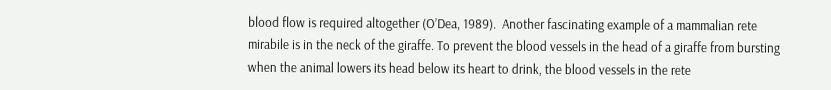blood flow is required altogether (O’Dea, 1989).  Another fascinating example of a mammalian rete mirabile is in the neck of the giraffe. To prevent the blood vessels in the head of a giraffe from bursting when the animal lowers its head below its heart to drink, the blood vessels in the rete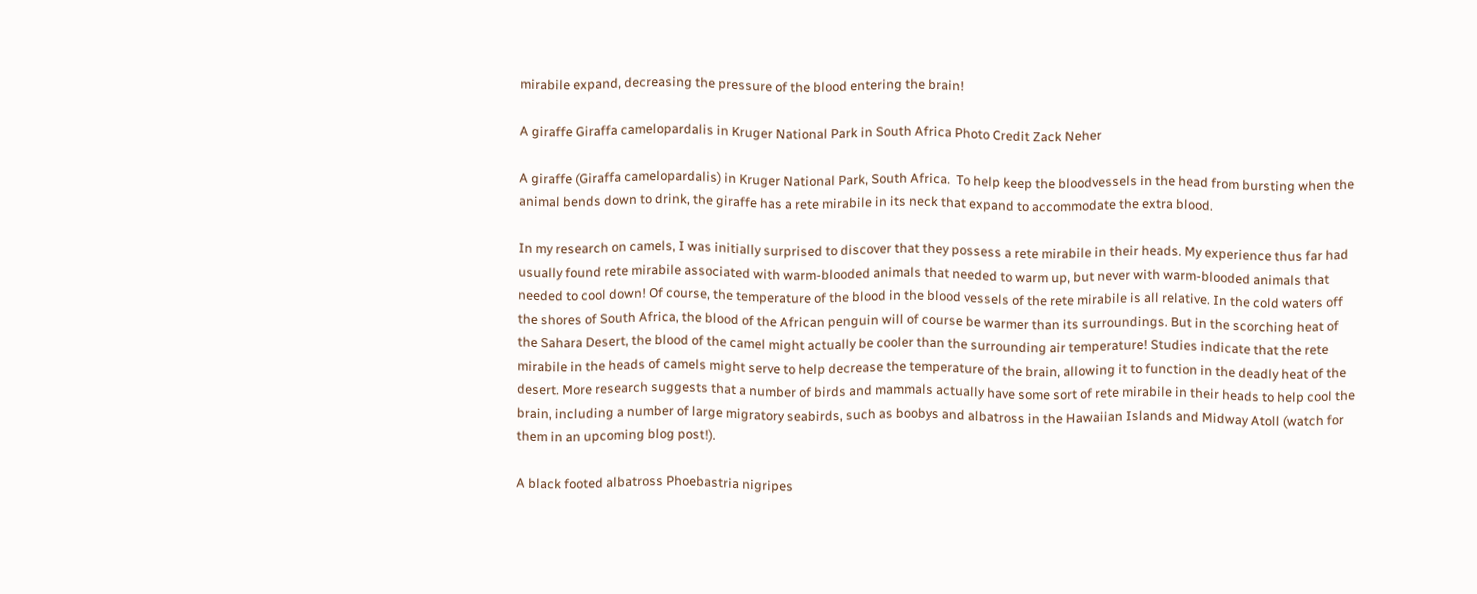mirabile expand, decreasing the pressure of the blood entering the brain!

A giraffe Giraffa camelopardalis in Kruger National Park in South Africa Photo Credit Zack Neher

A giraffe (Giraffa camelopardalis) in Kruger National Park, South Africa.  To help keep the bloodvessels in the head from bursting when the animal bends down to drink, the giraffe has a rete mirabile in its neck that expand to accommodate the extra blood.

In my research on camels, I was initially surprised to discover that they possess a rete mirabile in their heads. My experience thus far had usually found rete mirabile associated with warm-blooded animals that needed to warm up, but never with warm-blooded animals that needed to cool down! Of course, the temperature of the blood in the blood vessels of the rete mirabile is all relative. In the cold waters off the shores of South Africa, the blood of the African penguin will of course be warmer than its surroundings. But in the scorching heat of the Sahara Desert, the blood of the camel might actually be cooler than the surrounding air temperature! Studies indicate that the rete mirabile in the heads of camels might serve to help decrease the temperature of the brain, allowing it to function in the deadly heat of the desert. More research suggests that a number of birds and mammals actually have some sort of rete mirabile in their heads to help cool the brain, including a number of large migratory seabirds, such as boobys and albatross in the Hawaiian Islands and Midway Atoll (watch for them in an upcoming blog post!).

A black footed albatross Phoebastria nigripes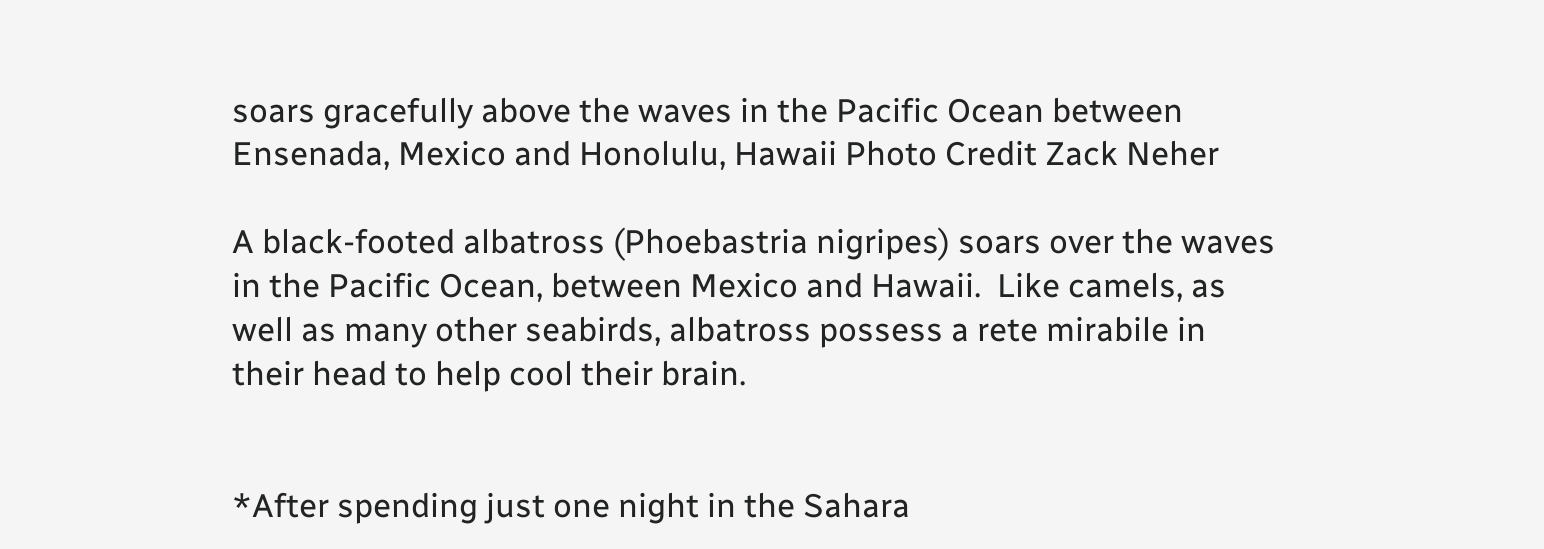soars gracefully above the waves in the Pacific Ocean between Ensenada, Mexico and Honolulu, Hawaii Photo Credit Zack Neher

A black-footed albatross (Phoebastria nigripes) soars over the waves in the Pacific Ocean, between Mexico and Hawaii.  Like camels, as well as many other seabirds, albatross possess a rete mirabile in their head to help cool their brain.


*After spending just one night in the Sahara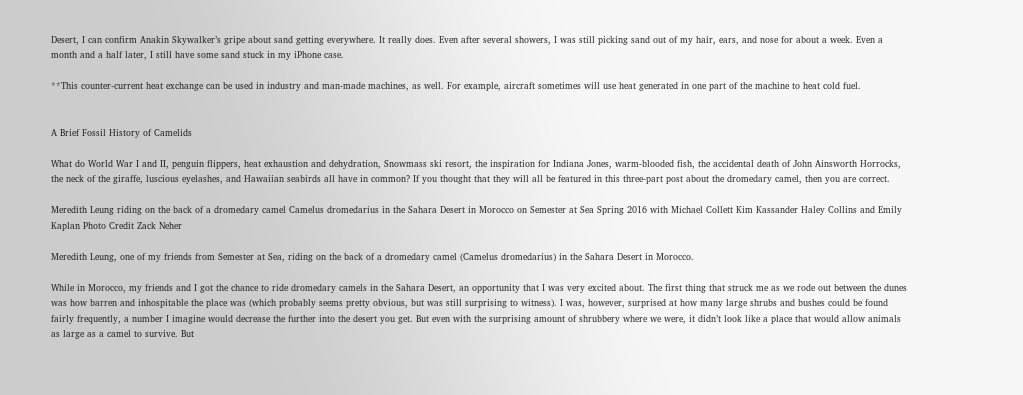Desert, I can confirm Anakin Skywalker’s gripe about sand getting everywhere. It really does. Even after several showers, I was still picking sand out of my hair, ears, and nose for about a week. Even a month and a half later, I still have some sand stuck in my iPhone case.

**This counter-current heat exchange can be used in industry and man-made machines, as well. For example, aircraft sometimes will use heat generated in one part of the machine to heat cold fuel.


A Brief Fossil History of Camelids

What do World War I and II, penguin flippers, heat exhaustion and dehydration, Snowmass ski resort, the inspiration for Indiana Jones, warm-blooded fish, the accidental death of John Ainsworth Horrocks, the neck of the giraffe, luscious eyelashes, and Hawaiian seabirds all have in common? If you thought that they will all be featured in this three-part post about the dromedary camel, then you are correct.

Meredith Leung riding on the back of a dromedary camel Camelus dromedarius in the Sahara Desert in Morocco on Semester at Sea Spring 2016 with Michael Collett Kim Kassander Haley Collins and Emily Kaplan Photo Credit Zack Neher

Meredith Leung, one of my friends from Semester at Sea, riding on the back of a dromedary camel (Camelus dromedarius) in the Sahara Desert in Morocco.

While in Morocco, my friends and I got the chance to ride dromedary camels in the Sahara Desert, an opportunity that I was very excited about. The first thing that struck me as we rode out between the dunes was how barren and inhospitable the place was (which probably seems pretty obvious, but was still surprising to witness). I was, however, surprised at how many large shrubs and bushes could be found fairly frequently, a number I imagine would decrease the further into the desert you get. But even with the surprising amount of shrubbery where we were, it didn’t look like a place that would allow animals as large as a camel to survive. But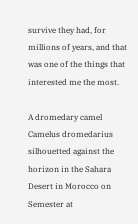survive they had, for millions of years, and that was one of the things that interested me the most.

A dromedary camel Camelus dromedarius silhouetted against the horizon in the Sahara Desert in Morocco on Semester at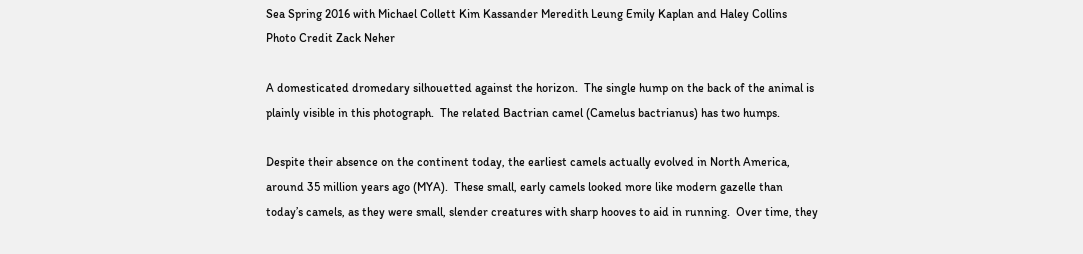Sea Spring 2016 with Michael Collett Kim Kassander Meredith Leung Emily Kaplan and Haley Collins Photo Credit Zack Neher

A domesticated dromedary silhouetted against the horizon.  The single hump on the back of the animal is plainly visible in this photograph.  The related Bactrian camel (Camelus bactrianus) has two humps.

Despite their absence on the continent today, the earliest camels actually evolved in North America, around 35 million years ago (MYA).  These small, early camels looked more like modern gazelle than today’s camels, as they were small, slender creatures with sharp hooves to aid in running.  Over time, they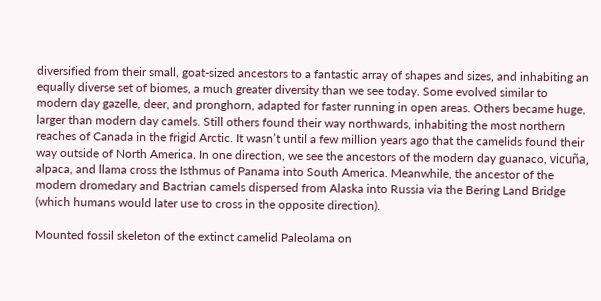diversified from their small, goat-sized ancestors to a fantastic array of shapes and sizes, and inhabiting an equally diverse set of biomes, a much greater diversity than we see today. Some evolved similar to modern day gazelle, deer, and pronghorn, adapted for faster running in open areas. Others became huge, larger than modern day camels. Still others found their way northwards, inhabiting the most northern reaches of Canada in the frigid Arctic. It wasn’t until a few million years ago that the camelids found their way outside of North America. In one direction, we see the ancestors of the modern day guanaco, vicuña, alpaca, and llama cross the Isthmus of Panama into South America. Meanwhile, the ancestor of the modern dromedary and Bactrian camels dispersed from Alaska into Russia via the Bering Land Bridge (which humans would later use to cross in the opposite direction).

Mounted fossil skeleton of the extinct camelid Paleolama on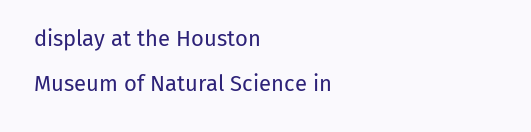display at the Houston Museum of Natural Science in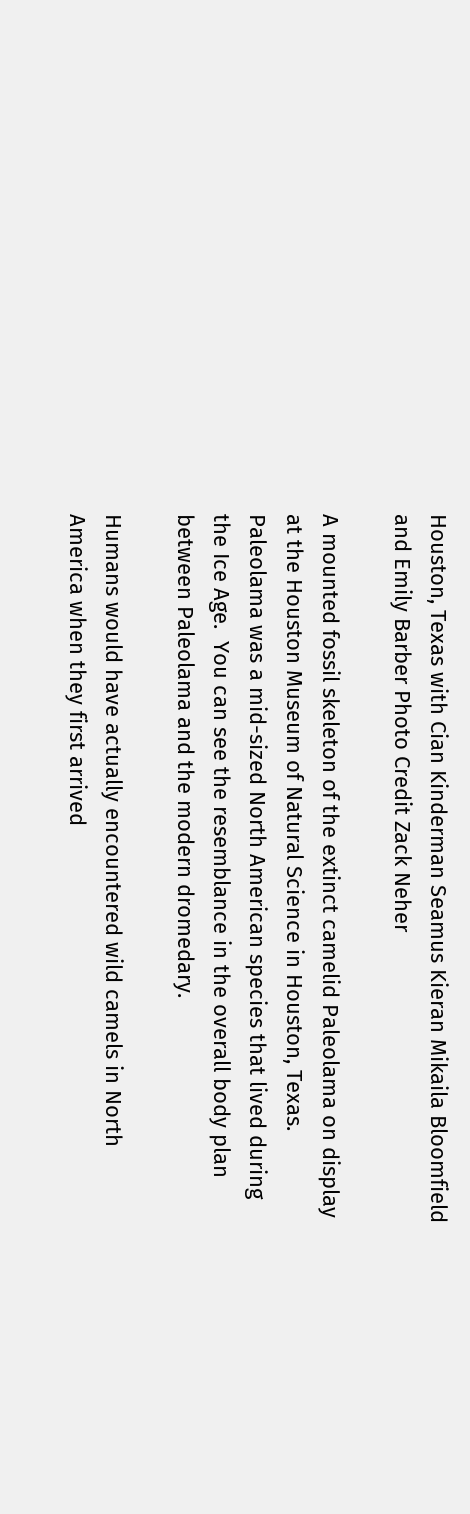Houston, Texas with Cian Kinderman Seamus Kieran Mikaila Bloomfield and Emily Barber Photo Credit Zack Neher

A mounted fossil skeleton of the extinct camelid Paleolama on display at the Houston Museum of Natural Science in Houston, Texas.  Paleolama was a mid-sized North American species that lived during the Ice Age.  You can see the resemblance in the overall body plan between Paleolama and the modern dromedary.

Humans would have actually encountered wild camels in North America when they first arrived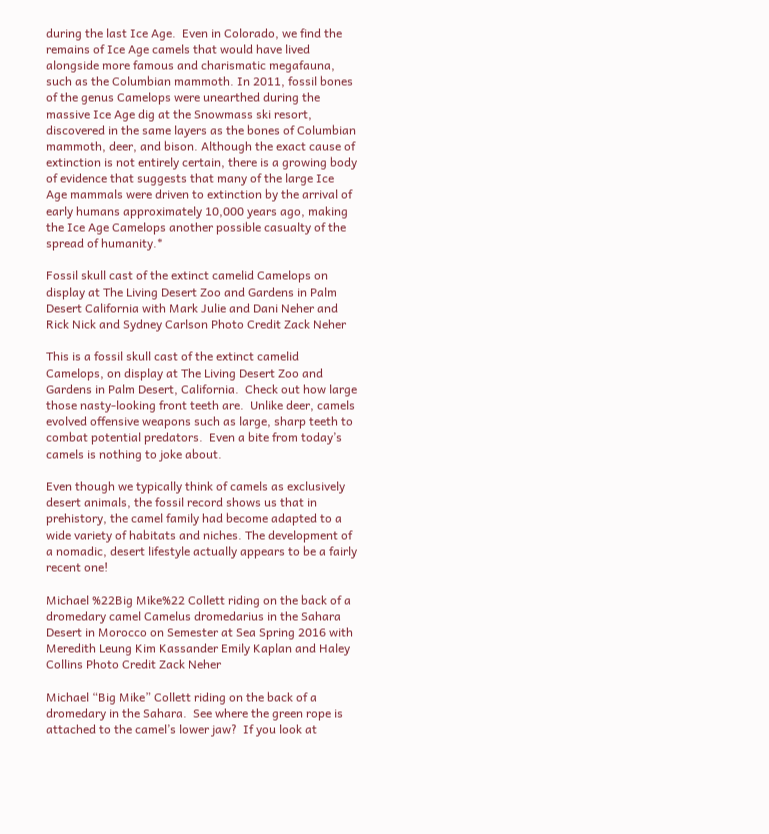during the last Ice Age.  Even in Colorado, we find the remains of Ice Age camels that would have lived alongside more famous and charismatic megafauna, such as the Columbian mammoth. In 2011, fossil bones of the genus Camelops were unearthed during the massive Ice Age dig at the Snowmass ski resort, discovered in the same layers as the bones of Columbian mammoth, deer, and bison. Although the exact cause of extinction is not entirely certain, there is a growing body of evidence that suggests that many of the large Ice Age mammals were driven to extinction by the arrival of early humans approximately 10,000 years ago, making the Ice Age Camelops another possible casualty of the spread of humanity.*

Fossil skull cast of the extinct camelid Camelops on display at The Living Desert Zoo and Gardens in Palm Desert California with Mark Julie and Dani Neher and Rick Nick and Sydney Carlson Photo Credit Zack Neher

This is a fossil skull cast of the extinct camelid Camelops, on display at The Living Desert Zoo and Gardens in Palm Desert, California.  Check out how large those nasty-looking front teeth are.  Unlike deer, camels evolved offensive weapons such as large, sharp teeth to combat potential predators.  Even a bite from today’s camels is nothing to joke about.

Even though we typically think of camels as exclusively desert animals, the fossil record shows us that in prehistory, the camel family had become adapted to a wide variety of habitats and niches. The development of a nomadic, desert lifestyle actually appears to be a fairly recent one!

Michael %22Big Mike%22 Collett riding on the back of a dromedary camel Camelus dromedarius in the Sahara Desert in Morocco on Semester at Sea Spring 2016 with Meredith Leung Kim Kassander Emily Kaplan and Haley Collins Photo Credit Zack Neher

Michael “Big Mike” Collett riding on the back of a dromedary in the Sahara.  See where the green rope is attached to the camel’s lower jaw?  If you look at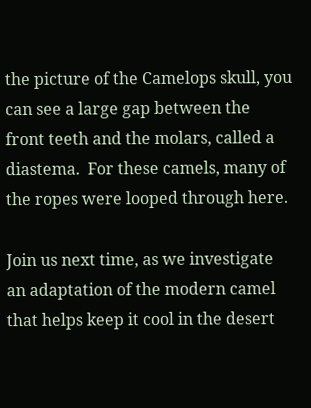the picture of the Camelops skull, you can see a large gap between the front teeth and the molars, called a diastema.  For these camels, many of the ropes were looped through here.

Join us next time, as we investigate an adaptation of the modern camel that helps keep it cool in the desert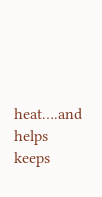heat….and helps keeps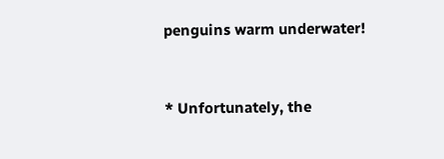penguins warm underwater!


* Unfortunately, the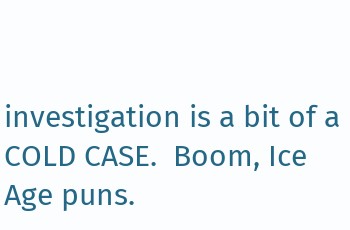investigation is a bit of a COLD CASE.  Boom, Ice Age puns.